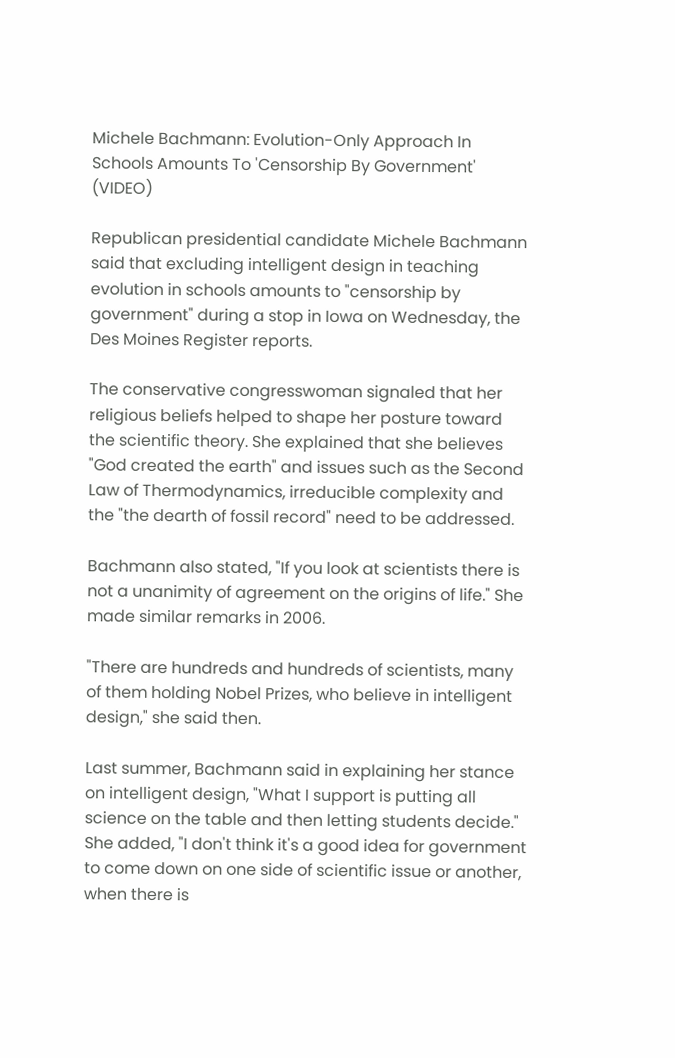Michele Bachmann: Evolution-Only Approach In Schools Amounts To 'Censorship By Government' (VIDEO)

Republican presidential candidate Michele Bachmann said that excluding intelligent design in teaching evolution in schools amounts to "censorship by government" during a stop in Iowa on Wednesday, the Des Moines Register reports.

The conservative congresswoman signaled that her religious beliefs helped to shape her posture toward the scientific theory. She explained that she believes "God created the earth" and issues such as the Second Law of Thermodynamics, irreducible complexity and the "the dearth of fossil record" need to be addressed.

Bachmann also stated, "If you look at scientists there is not a unanimity of agreement on the origins of life." She made similar remarks in 2006.

"There are hundreds and hundreds of scientists, many of them holding Nobel Prizes, who believe in intelligent design," she said then.

Last summer, Bachmann said in explaining her stance on intelligent design, "What I support is putting all science on the table and then letting students decide." She added, "I don't think it's a good idea for government to come down on one side of scientific issue or another, when there is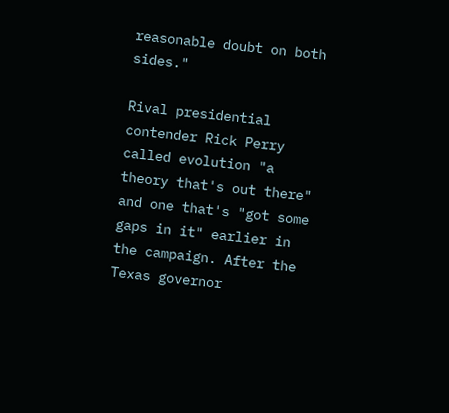reasonable doubt on both sides."

Rival presidential contender Rick Perry called evolution "a theory that's out there" and one that's "got some gaps in it" earlier in the campaign. After the Texas governor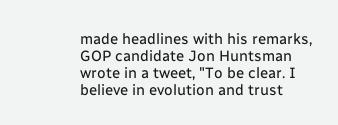made headlines with his remarks, GOP candidate Jon Huntsman wrote in a tweet, "To be clear. I believe in evolution and trust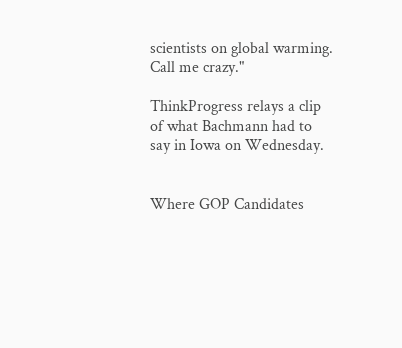scientists on global warming. Call me crazy."

ThinkProgress relays a clip of what Bachmann had to say in Iowa on Wednesday.


Where GOP Candidates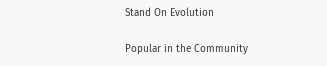Stand On Evolution

Popular in the Community